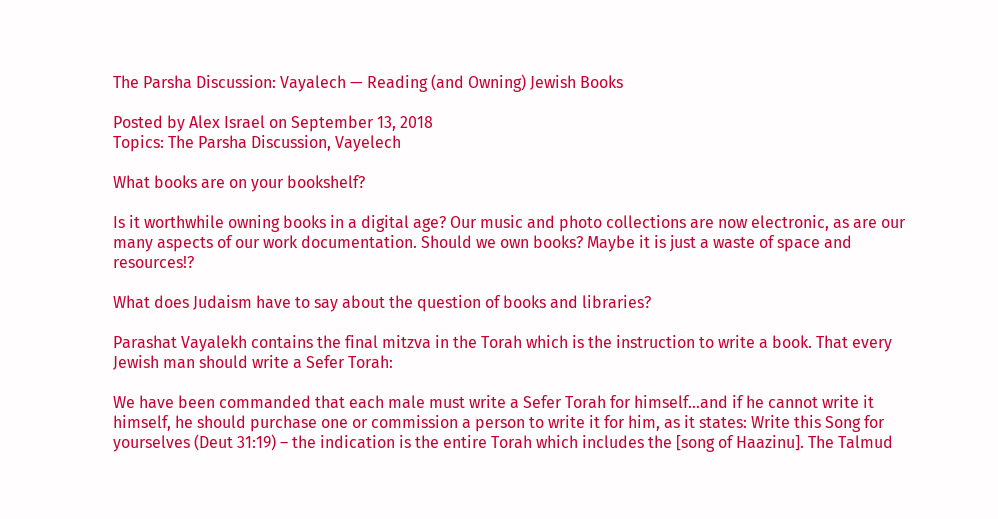The Parsha Discussion: Vayalech — Reading (and Owning) Jewish Books

Posted by Alex Israel on September 13, 2018
Topics: The Parsha Discussion, Vayelech

What books are on your bookshelf?

Is it worthwhile owning books in a digital age? Our music and photo collections are now electronic, as are our many aspects of our work documentation. Should we own books? Maybe it is just a waste of space and resources!?

What does Judaism have to say about the question of books and libraries?

Parashat Vayalekh contains the final mitzva in the Torah which is the instruction to write a book. That every Jewish man should write a Sefer Torah:

We have been commanded that each male must write a Sefer Torah for himself…and if he cannot write it himself, he should purchase one or commission a person to write it for him, as it states: Write this Song for yourselves (Deut 31:19) – the indication is the entire Torah which includes the [song of Haazinu]. The Talmud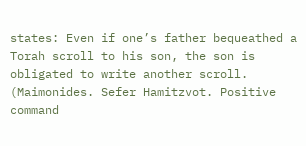states: Even if one’s father bequeathed a Torah scroll to his son, the son is obligated to write another scroll. (Maimonides. Sefer Hamitzvot. Positive command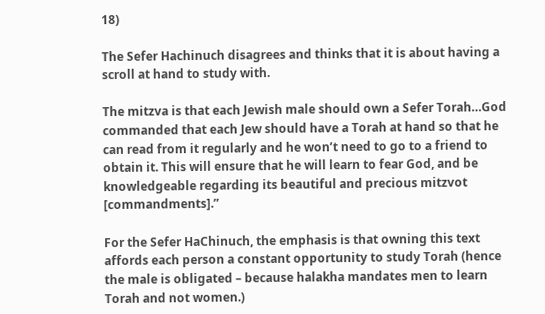18)

The Sefer Hachinuch disagrees and thinks that it is about having a scroll at hand to study with.

The mitzva is that each Jewish male should own a Sefer Torah…God commanded that each Jew should have a Torah at hand so that he can read from it regularly and he won’t need to go to a friend to obtain it. This will ensure that he will learn to fear God, and be knowledgeable regarding its beautiful and precious mitzvot [commandments].”

For the Sefer HaChinuch, the emphasis is that owning this text affords each person a constant opportunity to study Torah (hence the male is obligated – because halakha mandates men to learn Torah and not women.)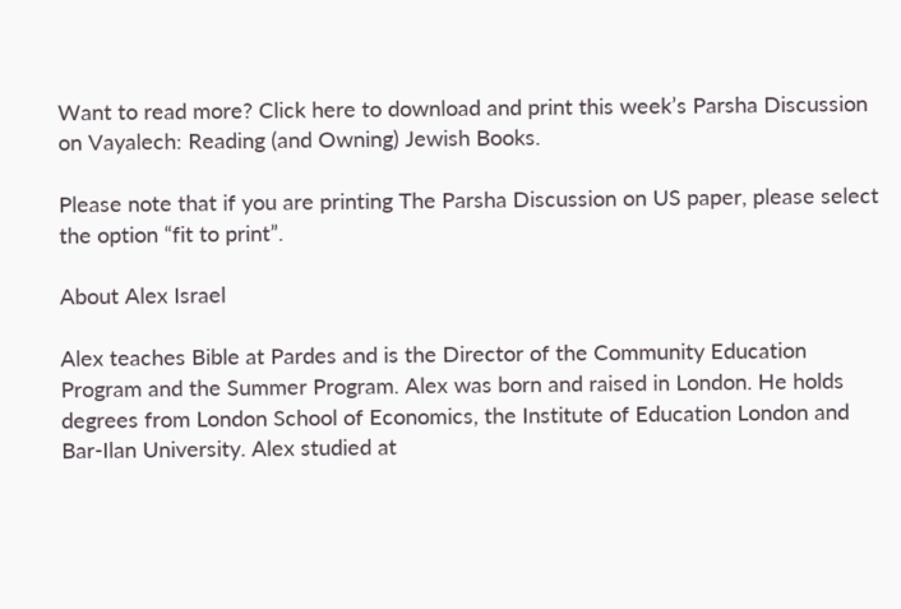Want to read more? Click here to download and print this week’s Parsha Discussion on Vayalech: Reading (and Owning) Jewish Books.

Please note that if you are printing The Parsha Discussion on US paper, please select the option “fit to print”.

About Alex Israel

Alex teaches Bible at Pardes and is the Director of the Community Education Program and the Summer Program. Alex was born and raised in London. He holds degrees from London School of Economics, the Institute of Education London and Bar-Ilan University. Alex studied at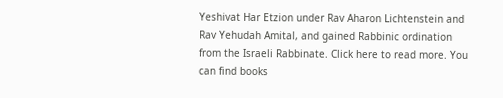Yeshivat Har Etzion under Rav Aharon Lichtenstein and Rav Yehudah Amital, and gained Rabbinic ordination from the Israeli Rabbinate. Click here to read more. You can find books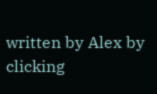written by Alex by clicking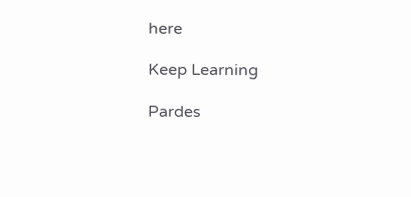here

Keep Learning

Pardes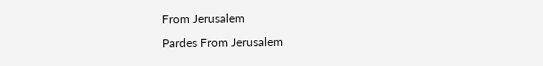From Jerusalem
Pardes From Jerusalem